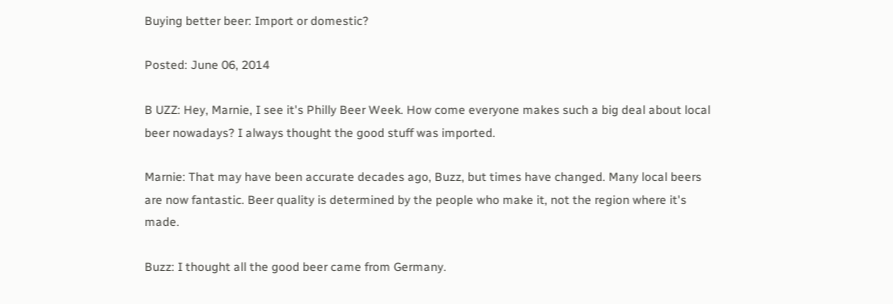Buying better beer: Import or domestic?

Posted: June 06, 2014

B UZZ: Hey, Marnie, I see it's Philly Beer Week. How come everyone makes such a big deal about local beer nowadays? I always thought the good stuff was imported.

Marnie: That may have been accurate decades ago, Buzz, but times have changed. Many local beers are now fantastic. Beer quality is determined by the people who make it, not the region where it's made.

Buzz: I thought all the good beer came from Germany.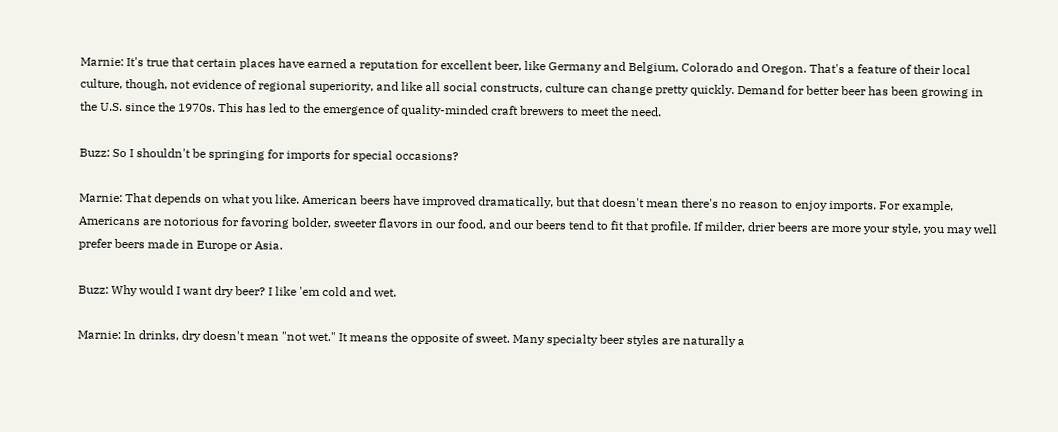Marnie: It's true that certain places have earned a reputation for excellent beer, like Germany and Belgium, Colorado and Oregon. That's a feature of their local culture, though, not evidence of regional superiority, and like all social constructs, culture can change pretty quickly. Demand for better beer has been growing in the U.S. since the 1970s. This has led to the emergence of quality-minded craft brewers to meet the need.

Buzz: So I shouldn't be springing for imports for special occasions?

Marnie: That depends on what you like. American beers have improved dramatically, but that doesn't mean there's no reason to enjoy imports. For example, Americans are notorious for favoring bolder, sweeter flavors in our food, and our beers tend to fit that profile. If milder, drier beers are more your style, you may well prefer beers made in Europe or Asia.

Buzz: Why would I want dry beer? I like 'em cold and wet.

Marnie: In drinks, dry doesn't mean "not wet." It means the opposite of sweet. Many specialty beer styles are naturally a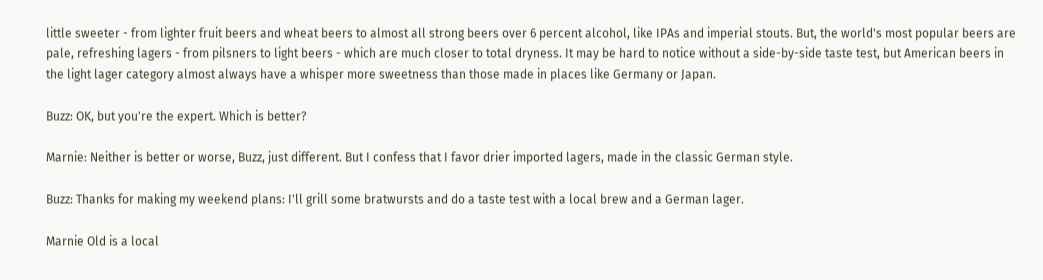little sweeter - from lighter fruit beers and wheat beers to almost all strong beers over 6 percent alcohol, like IPAs and imperial stouts. But, the world's most popular beers are pale, refreshing lagers - from pilsners to light beers - which are much closer to total dryness. It may be hard to notice without a side-by-side taste test, but American beers in the light lager category almost always have a whisper more sweetness than those made in places like Germany or Japan.

Buzz: OK, but you're the expert. Which is better?

Marnie: Neither is better or worse, Buzz, just different. But I confess that I favor drier imported lagers, made in the classic German style.

Buzz: Thanks for making my weekend plans: I'll grill some bratwursts and do a taste test with a local brew and a German lager.

Marnie Old is a local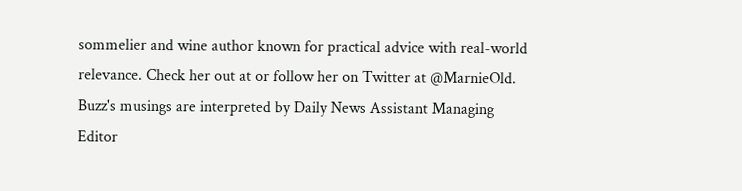sommelier and wine author known for practical advice with real-world relevance. Check her out at or follow her on Twitter at @MarnieOld. Buzz's musings are interpreted by Daily News Assistant Managing Editor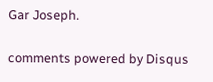Gar Joseph.

comments powered by Disqus